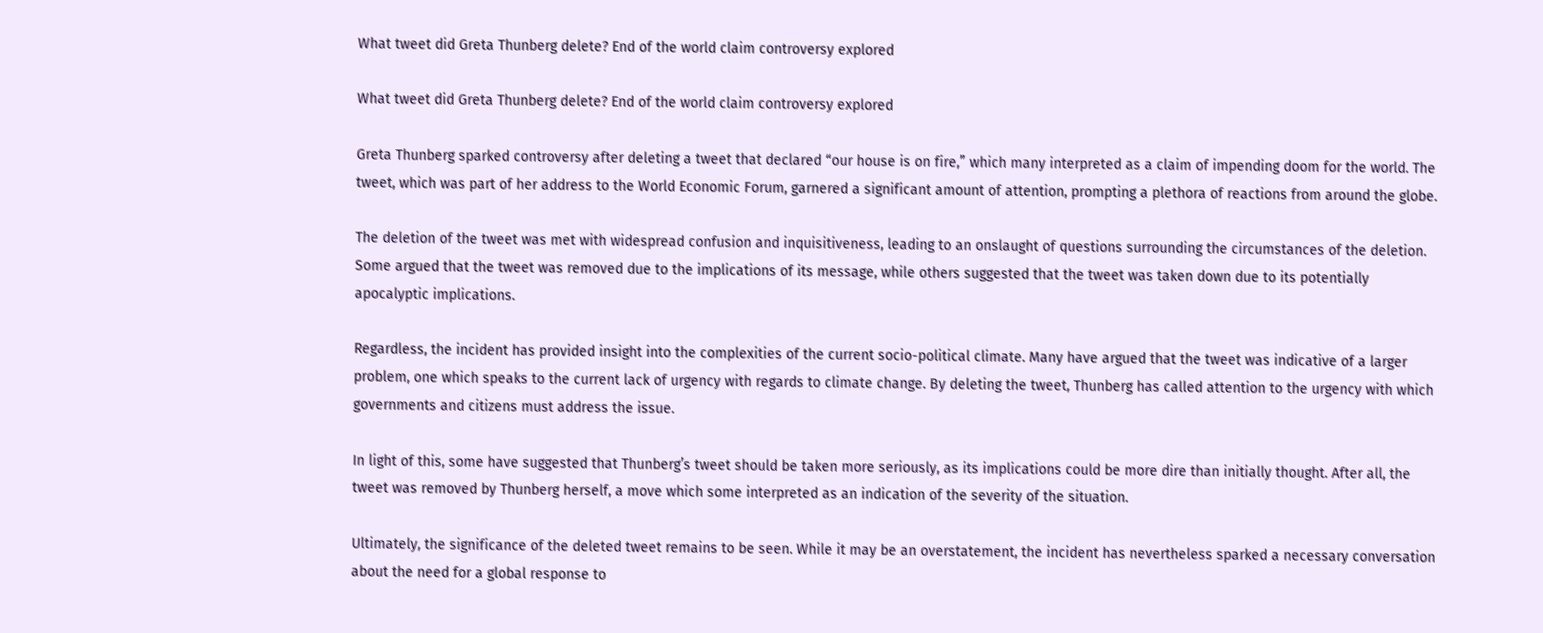What tweet did Greta Thunberg delete? End of the world claim controversy explored

What tweet did Greta Thunberg delete? End of the world claim controversy explored

Greta Thunberg sparked controversy after deleting a tweet that declared “our house is on fire,” which many interpreted as a claim of impending doom for the world. The tweet, which was part of her address to the World Economic Forum, garnered a significant amount of attention, prompting a plethora of reactions from around the globe.

The deletion of the tweet was met with widespread confusion and inquisitiveness, leading to an onslaught of questions surrounding the circumstances of the deletion. Some argued that the tweet was removed due to the implications of its message, while others suggested that the tweet was taken down due to its potentially apocalyptic implications.

Regardless, the incident has provided insight into the complexities of the current socio-political climate. Many have argued that the tweet was indicative of a larger problem, one which speaks to the current lack of urgency with regards to climate change. By deleting the tweet, Thunberg has called attention to the urgency with which governments and citizens must address the issue.

In light of this, some have suggested that Thunberg’s tweet should be taken more seriously, as its implications could be more dire than initially thought. After all, the tweet was removed by Thunberg herself, a move which some interpreted as an indication of the severity of the situation.

Ultimately, the significance of the deleted tweet remains to be seen. While it may be an overstatement, the incident has nevertheless sparked a necessary conversation about the need for a global response to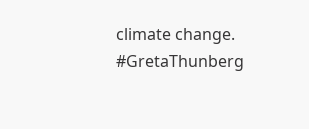climate change. #GretaThunberg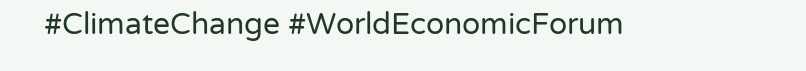#ClimateChange #WorldEconomicForum